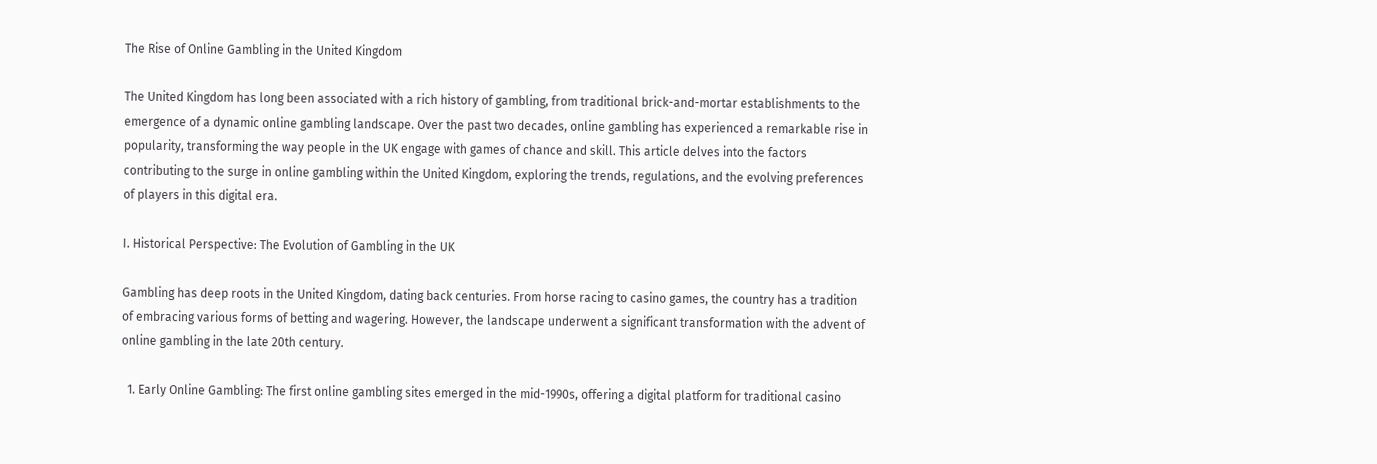The Rise of Online Gambling in the United Kingdom

The United Kingdom has long been associated with a rich history of gambling, from traditional brick-and-mortar establishments to the emergence of a dynamic online gambling landscape. Over the past two decades, online gambling has experienced a remarkable rise in popularity, transforming the way people in the UK engage with games of chance and skill. This article delves into the factors contributing to the surge in online gambling within the United Kingdom, exploring the trends, regulations, and the evolving preferences of players in this digital era.

I. Historical Perspective: The Evolution of Gambling in the UK

Gambling has deep roots in the United Kingdom, dating back centuries. From horse racing to casino games, the country has a tradition of embracing various forms of betting and wagering. However, the landscape underwent a significant transformation with the advent of online gambling in the late 20th century.

  1. Early Online Gambling: The first online gambling sites emerged in the mid-1990s, offering a digital platform for traditional casino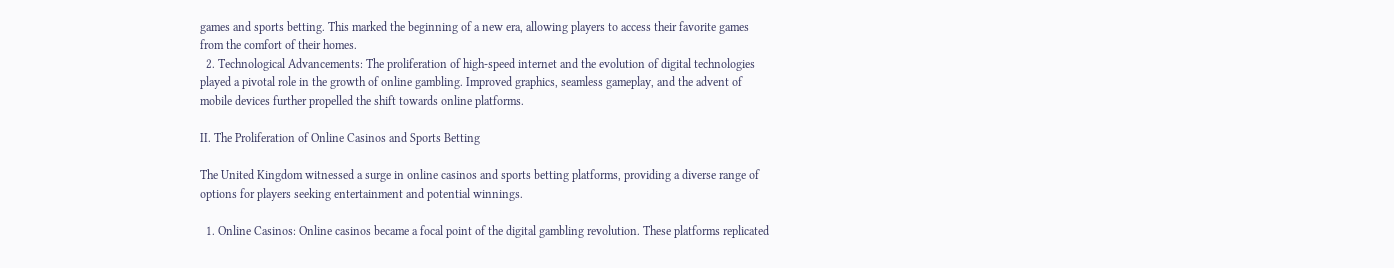games and sports betting. This marked the beginning of a new era, allowing players to access their favorite games from the comfort of their homes.
  2. Technological Advancements: The proliferation of high-speed internet and the evolution of digital technologies played a pivotal role in the growth of online gambling. Improved graphics, seamless gameplay, and the advent of mobile devices further propelled the shift towards online platforms.

II. The Proliferation of Online Casinos and Sports Betting

The United Kingdom witnessed a surge in online casinos and sports betting platforms, providing a diverse range of options for players seeking entertainment and potential winnings.

  1. Online Casinos: Online casinos became a focal point of the digital gambling revolution. These platforms replicated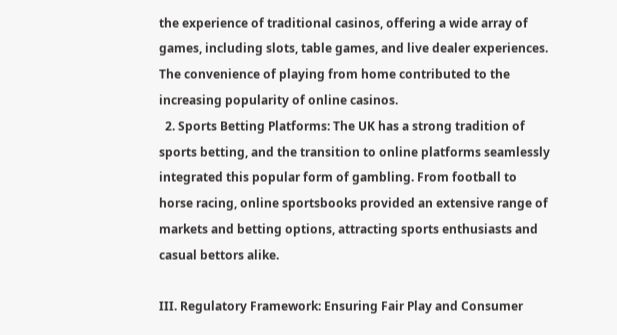the experience of traditional casinos, offering a wide array of games, including slots, table games, and live dealer experiences. The convenience of playing from home contributed to the increasing popularity of online casinos.
  2. Sports Betting Platforms: The UK has a strong tradition of sports betting, and the transition to online platforms seamlessly integrated this popular form of gambling. From football to horse racing, online sportsbooks provided an extensive range of markets and betting options, attracting sports enthusiasts and casual bettors alike.

III. Regulatory Framework: Ensuring Fair Play and Consumer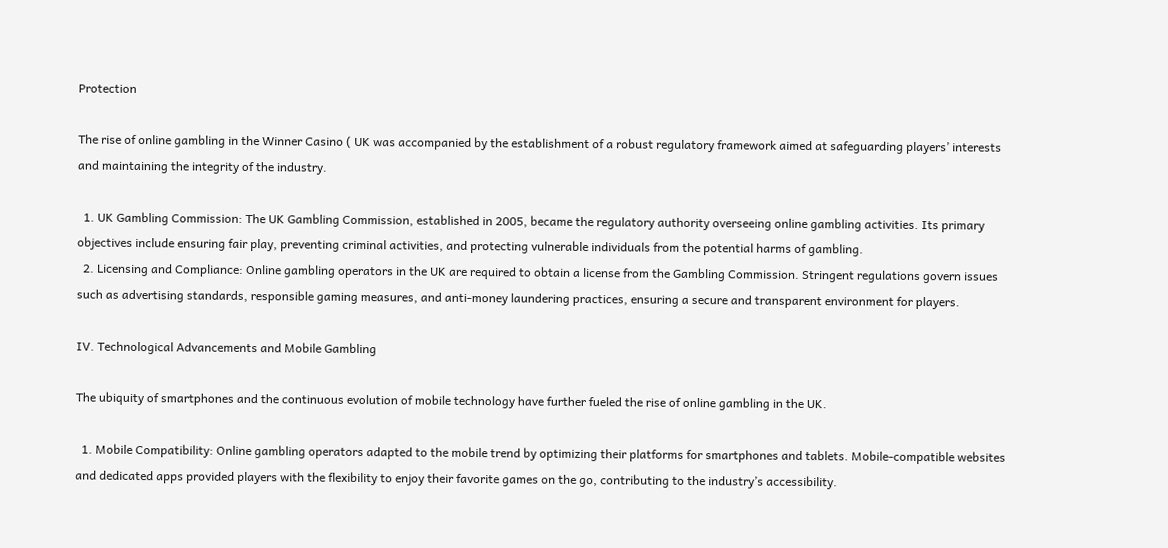Protection

The rise of online gambling in the Winner Casino ( UK was accompanied by the establishment of a robust regulatory framework aimed at safeguarding players’ interests and maintaining the integrity of the industry.

  1. UK Gambling Commission: The UK Gambling Commission, established in 2005, became the regulatory authority overseeing online gambling activities. Its primary objectives include ensuring fair play, preventing criminal activities, and protecting vulnerable individuals from the potential harms of gambling.
  2. Licensing and Compliance: Online gambling operators in the UK are required to obtain a license from the Gambling Commission. Stringent regulations govern issues such as advertising standards, responsible gaming measures, and anti-money laundering practices, ensuring a secure and transparent environment for players.

IV. Technological Advancements and Mobile Gambling

The ubiquity of smartphones and the continuous evolution of mobile technology have further fueled the rise of online gambling in the UK.

  1. Mobile Compatibility: Online gambling operators adapted to the mobile trend by optimizing their platforms for smartphones and tablets. Mobile-compatible websites and dedicated apps provided players with the flexibility to enjoy their favorite games on the go, contributing to the industry’s accessibility.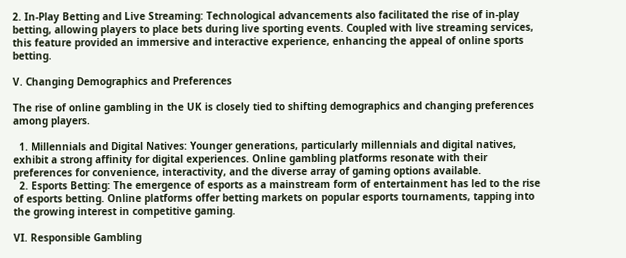2. In-Play Betting and Live Streaming: Technological advancements also facilitated the rise of in-play betting, allowing players to place bets during live sporting events. Coupled with live streaming services, this feature provided an immersive and interactive experience, enhancing the appeal of online sports betting.

V. Changing Demographics and Preferences

The rise of online gambling in the UK is closely tied to shifting demographics and changing preferences among players.

  1. Millennials and Digital Natives: Younger generations, particularly millennials and digital natives, exhibit a strong affinity for digital experiences. Online gambling platforms resonate with their preferences for convenience, interactivity, and the diverse array of gaming options available.
  2. Esports Betting: The emergence of esports as a mainstream form of entertainment has led to the rise of esports betting. Online platforms offer betting markets on popular esports tournaments, tapping into the growing interest in competitive gaming.

VI. Responsible Gambling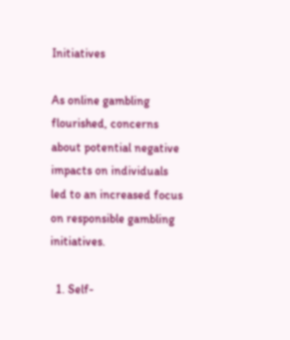Initiatives

As online gambling flourished, concerns about potential negative impacts on individuals led to an increased focus on responsible gambling initiatives.

  1. Self-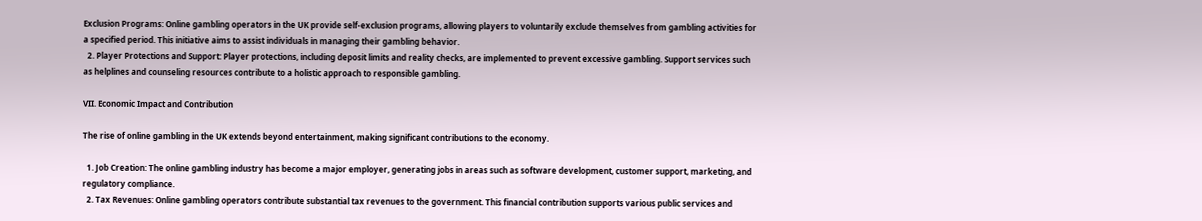Exclusion Programs: Online gambling operators in the UK provide self-exclusion programs, allowing players to voluntarily exclude themselves from gambling activities for a specified period. This initiative aims to assist individuals in managing their gambling behavior.
  2. Player Protections and Support: Player protections, including deposit limits and reality checks, are implemented to prevent excessive gambling. Support services such as helplines and counseling resources contribute to a holistic approach to responsible gambling.

VII. Economic Impact and Contribution

The rise of online gambling in the UK extends beyond entertainment, making significant contributions to the economy.

  1. Job Creation: The online gambling industry has become a major employer, generating jobs in areas such as software development, customer support, marketing, and regulatory compliance.
  2. Tax Revenues: Online gambling operators contribute substantial tax revenues to the government. This financial contribution supports various public services and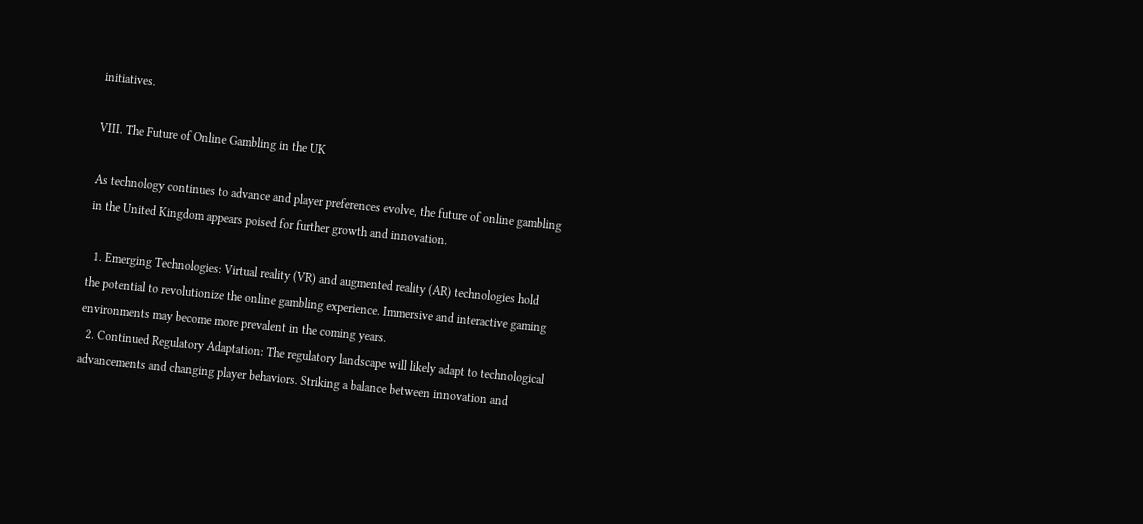initiatives.

VIII. The Future of Online Gambling in the UK

As technology continues to advance and player preferences evolve, the future of online gambling in the United Kingdom appears poised for further growth and innovation.

  1. Emerging Technologies: Virtual reality (VR) and augmented reality (AR) technologies hold the potential to revolutionize the online gambling experience. Immersive and interactive gaming environments may become more prevalent in the coming years.
  2. Continued Regulatory Adaptation: The regulatory landscape will likely adapt to technological advancements and changing player behaviors. Striking a balance between innovation and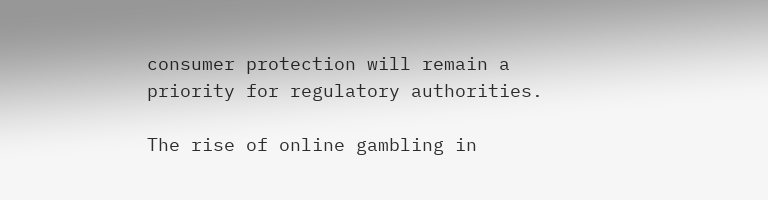consumer protection will remain a priority for regulatory authorities.

The rise of online gambling in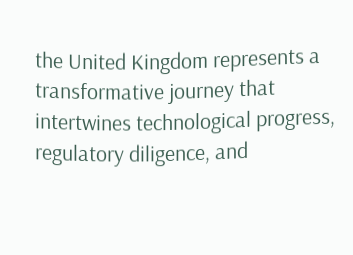the United Kingdom represents a transformative journey that intertwines technological progress, regulatory diligence, and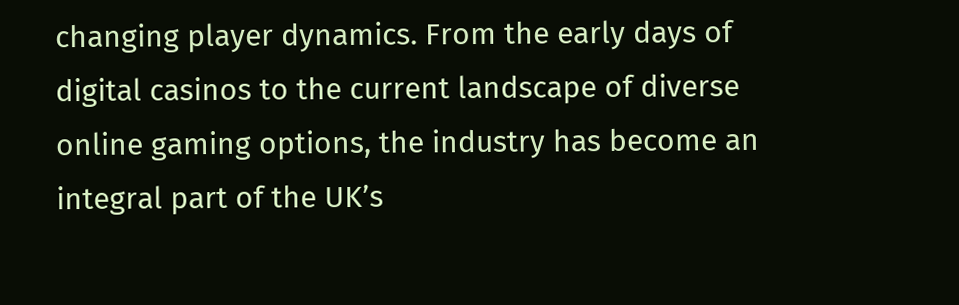changing player dynamics. From the early days of digital casinos to the current landscape of diverse online gaming options, the industry has become an integral part of the UK’s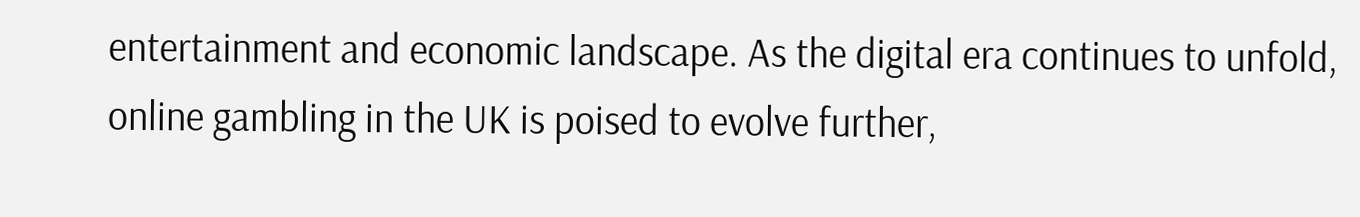entertainment and economic landscape. As the digital era continues to unfold, online gambling in the UK is poised to evolve further,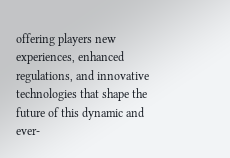offering players new experiences, enhanced regulations, and innovative technologies that shape the future of this dynamic and ever-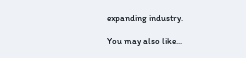expanding industry.

You may also like...